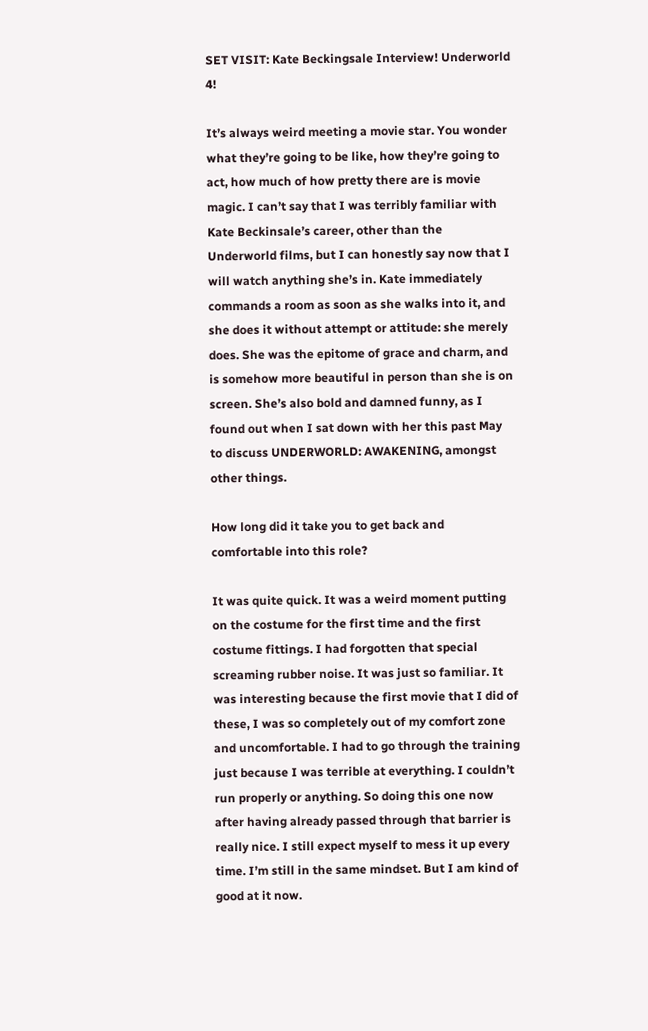SET VISIT: Kate Beckingsale Interview! Underworld 4!

It’s always weird meeting a movie star. You wonder what they’re going to be like, how they’re going to act, how much of how pretty there are is movie magic. I can’t say that I was terribly familiar with Kate Beckinsale’s career, other than the Underworld films, but I can honestly say now that I will watch anything she’s in. Kate immediately commands a room as soon as she walks into it, and she does it without attempt or attitude: she merely does. She was the epitome of grace and charm, and is somehow more beautiful in person than she is on screen. She’s also bold and damned funny, as I found out when I sat down with her this past May to discuss UNDERWORLD: AWAKENING, amongst other things.

How long did it take you to get back and comfortable into this role?

It was quite quick. It was a weird moment putting on the costume for the first time and the first costume fittings. I had forgotten that special screaming rubber noise. It was just so familiar. It was interesting because the first movie that I did of these, I was so completely out of my comfort zone and uncomfortable. I had to go through the training just because I was terrible at everything. I couldn’t run properly or anything. So doing this one now after having already passed through that barrier is really nice. I still expect myself to mess it up every time. I’m still in the same mindset. But I am kind of good at it now.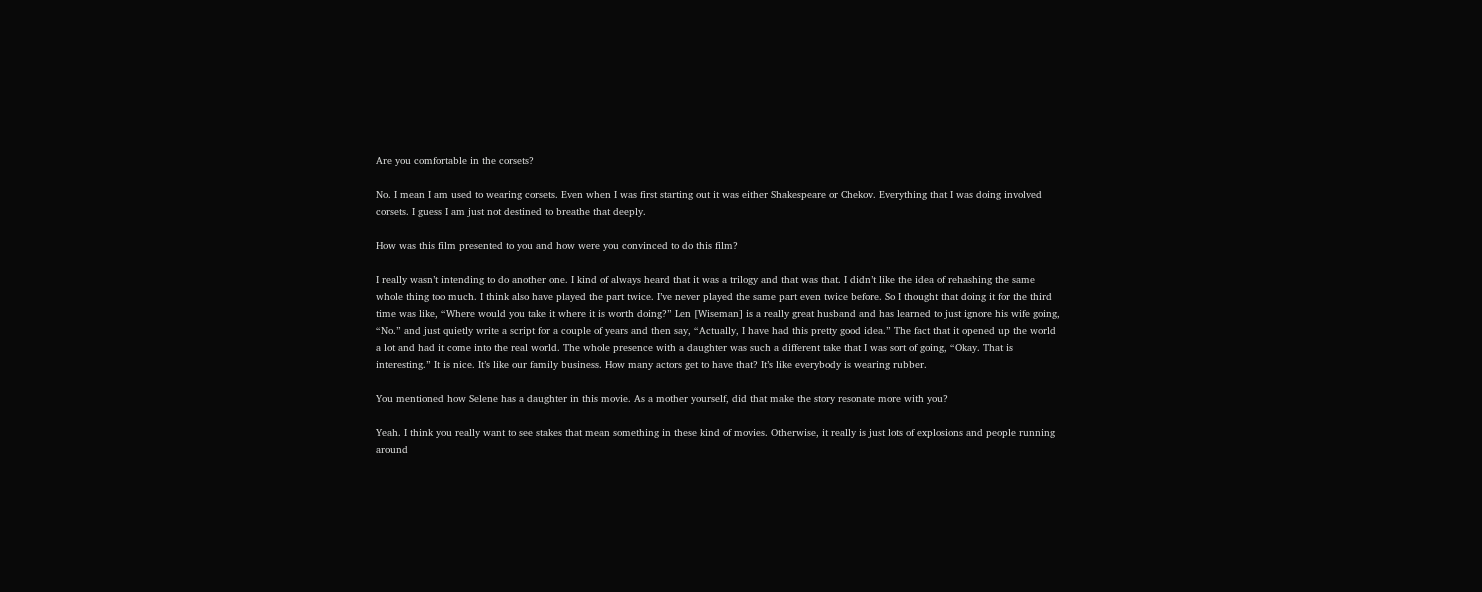Are you comfortable in the corsets?

No. I mean I am used to wearing corsets. Even when I was first starting out it was either Shakespeare or Chekov. Everything that I was doing involved corsets. I guess I am just not destined to breathe that deeply.

How was this film presented to you and how were you convinced to do this film?

I really wasn’t intending to do another one. I kind of always heard that it was a trilogy and that was that. I didn’t like the idea of rehashing the same whole thing too much. I think also have played the part twice. I’ve never played the same part even twice before. So I thought that doing it for the third time was like, “Where would you take it where it is worth doing?” Len [Wiseman] is a really great husband and has learned to just ignore his wife going, “No.” and just quietly write a script for a couple of years and then say, “Actually, I have had this pretty good idea.” The fact that it opened up the world a lot and had it come into the real world. The whole presence with a daughter was such a different take that I was sort of going, “Okay. That is interesting.” It is nice. It’s like our family business. How many actors get to have that? It’s like everybody is wearing rubber.

You mentioned how Selene has a daughter in this movie. As a mother yourself, did that make the story resonate more with you?

Yeah. I think you really want to see stakes that mean something in these kind of movies. Otherwise, it really is just lots of explosions and people running around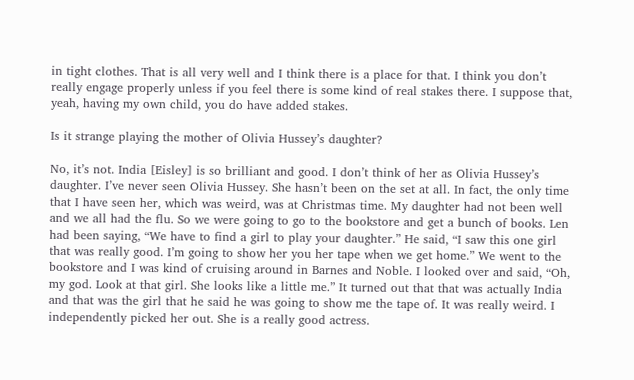in tight clothes. That is all very well and I think there is a place for that. I think you don’t really engage properly unless if you feel there is some kind of real stakes there. I suppose that, yeah, having my own child, you do have added stakes.

Is it strange playing the mother of Olivia Hussey’s daughter?

No, it’s not. India [Eisley] is so brilliant and good. I don’t think of her as Olivia Hussey’s daughter. I’ve never seen Olivia Hussey. She hasn’t been on the set at all. In fact, the only time that I have seen her, which was weird, was at Christmas time. My daughter had not been well and we all had the flu. So we were going to go to the bookstore and get a bunch of books. Len had been saying, “We have to find a girl to play your daughter.” He said, “I saw this one girl that was really good. I’m going to show her you her tape when we get home.” We went to the bookstore and I was kind of cruising around in Barnes and Noble. I looked over and said, “Oh, my god. Look at that girl. She looks like a little me.” It turned out that that was actually India and that was the girl that he said he was going to show me the tape of. It was really weird. I independently picked her out. She is a really good actress.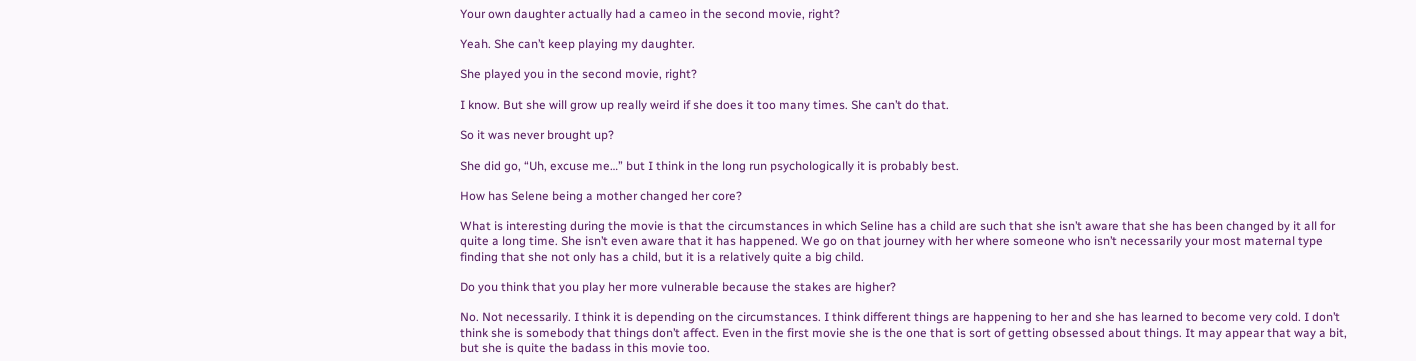Your own daughter actually had a cameo in the second movie, right?

Yeah. She can’t keep playing my daughter.

She played you in the second movie, right?

I know. But she will grow up really weird if she does it too many times. She can’t do that.

So it was never brought up?

She did go, “Uh, excuse me…” but I think in the long run psychologically it is probably best.

How has Selene being a mother changed her core?

What is interesting during the movie is that the circumstances in which Seline has a child are such that she isn’t aware that she has been changed by it all for quite a long time. She isn’t even aware that it has happened. We go on that journey with her where someone who isn’t necessarily your most maternal type finding that she not only has a child, but it is a relatively quite a big child.

Do you think that you play her more vulnerable because the stakes are higher?

No. Not necessarily. I think it is depending on the circumstances. I think different things are happening to her and she has learned to become very cold. I don’t think she is somebody that things don’t affect. Even in the first movie she is the one that is sort of getting obsessed about things. It may appear that way a bit, but she is quite the badass in this movie too.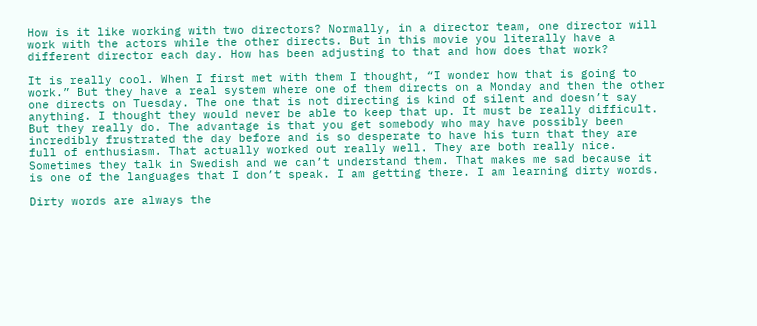How is it like working with two directors? Normally, in a director team, one director will work with the actors while the other directs. But in this movie you literally have a different director each day. How has been adjusting to that and how does that work?

It is really cool. When I first met with them I thought, “I wonder how that is going to work.” But they have a real system where one of them directs on a Monday and then the other one directs on Tuesday. The one that is not directing is kind of silent and doesn’t say anything. I thought they would never be able to keep that up. It must be really difficult. But they really do. The advantage is that you get somebody who may have possibly been incredibly frustrated the day before and is so desperate to have his turn that they are full of enthusiasm. That actually worked out really well. They are both really nice. Sometimes they talk in Swedish and we can’t understand them. That makes me sad because it is one of the languages that I don’t speak. I am getting there. I am learning dirty words.

Dirty words are always the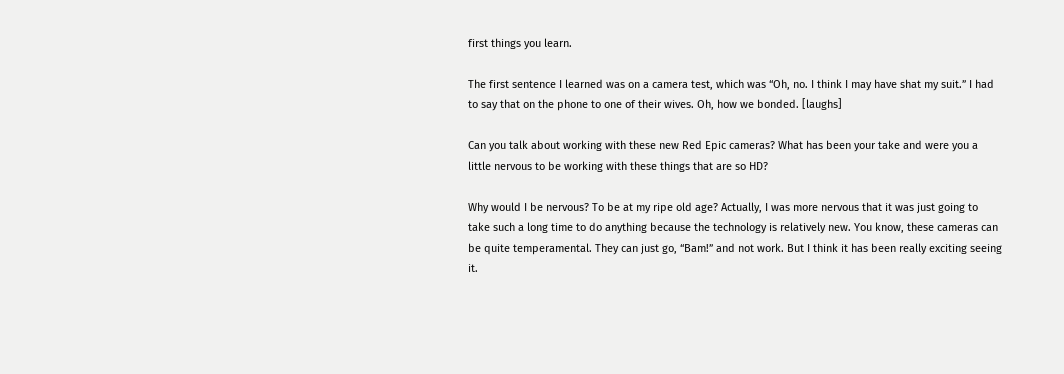first things you learn.

The first sentence I learned was on a camera test, which was “Oh, no. I think I may have shat my suit.” I had to say that on the phone to one of their wives. Oh, how we bonded. [laughs]

Can you talk about working with these new Red Epic cameras? What has been your take and were you a little nervous to be working with these things that are so HD?

Why would I be nervous? To be at my ripe old age? Actually, I was more nervous that it was just going to take such a long time to do anything because the technology is relatively new. You know, these cameras can be quite temperamental. They can just go, “Bam!” and not work. But I think it has been really exciting seeing it.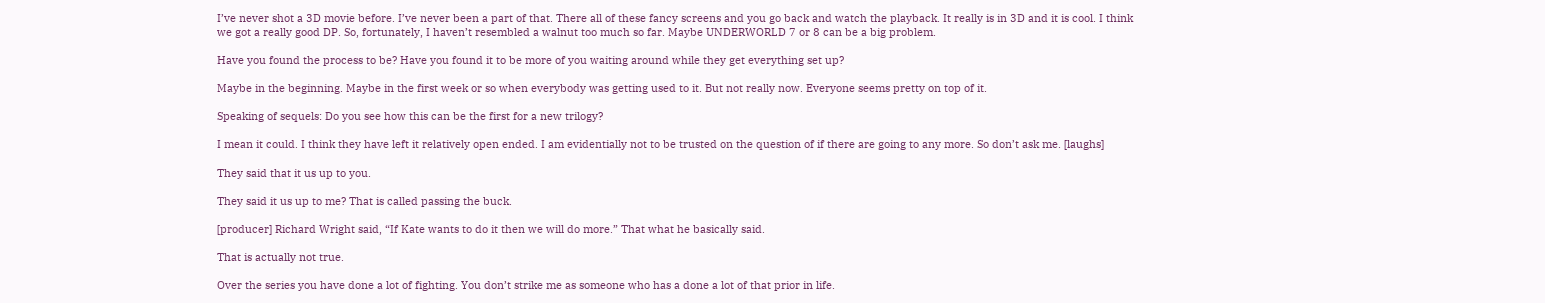I’ve never shot a 3D movie before. I’ve never been a part of that. There all of these fancy screens and you go back and watch the playback. It really is in 3D and it is cool. I think we got a really good DP. So, fortunately, I haven’t resembled a walnut too much so far. Maybe UNDERWORLD 7 or 8 can be a big problem.

Have you found the process to be? Have you found it to be more of you waiting around while they get everything set up?

Maybe in the beginning. Maybe in the first week or so when everybody was getting used to it. But not really now. Everyone seems pretty on top of it.

Speaking of sequels: Do you see how this can be the first for a new trilogy?

I mean it could. I think they have left it relatively open ended. I am evidentially not to be trusted on the question of if there are going to any more. So don’t ask me. [laughs]

They said that it us up to you.

They said it us up to me? That is called passing the buck.

[producer] Richard Wright said, “If Kate wants to do it then we will do more.” That what he basically said.

That is actually not true.

Over the series you have done a lot of fighting. You don’t strike me as someone who has a done a lot of that prior in life.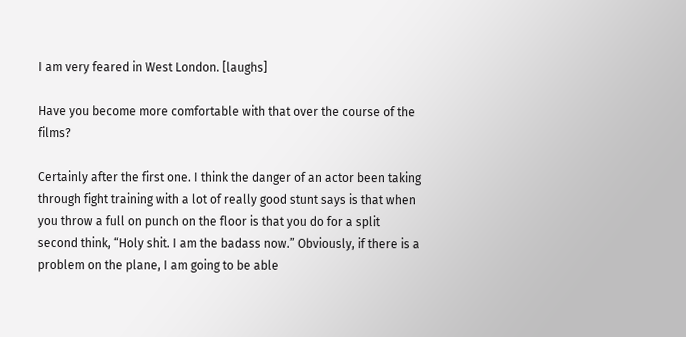I am very feared in West London. [laughs]

Have you become more comfortable with that over the course of the films?

Certainly after the first one. I think the danger of an actor been taking through fight training with a lot of really good stunt says is that when you throw a full on punch on the floor is that you do for a split second think, “Holy shit. I am the badass now.” Obviously, if there is a problem on the plane, I am going to be able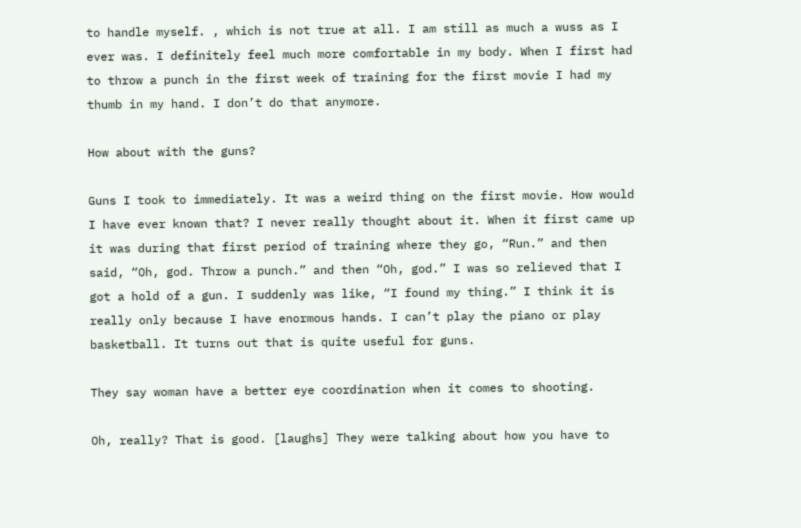to handle myself. , which is not true at all. I am still as much a wuss as I ever was. I definitely feel much more comfortable in my body. When I first had to throw a punch in the first week of training for the first movie I had my thumb in my hand. I don’t do that anymore.

How about with the guns?

Guns I took to immediately. It was a weird thing on the first movie. How would I have ever known that? I never really thought about it. When it first came up it was during that first period of training where they go, “Run.” and then said, “Oh, god. Throw a punch.” and then “Oh, god.” I was so relieved that I got a hold of a gun. I suddenly was like, “I found my thing.” I think it is really only because I have enormous hands. I can’t play the piano or play basketball. It turns out that is quite useful for guns.

They say woman have a better eye coordination when it comes to shooting.

Oh, really? That is good. [laughs] They were talking about how you have to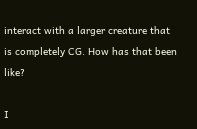interact with a larger creature that is completely CG. How has that been like?

I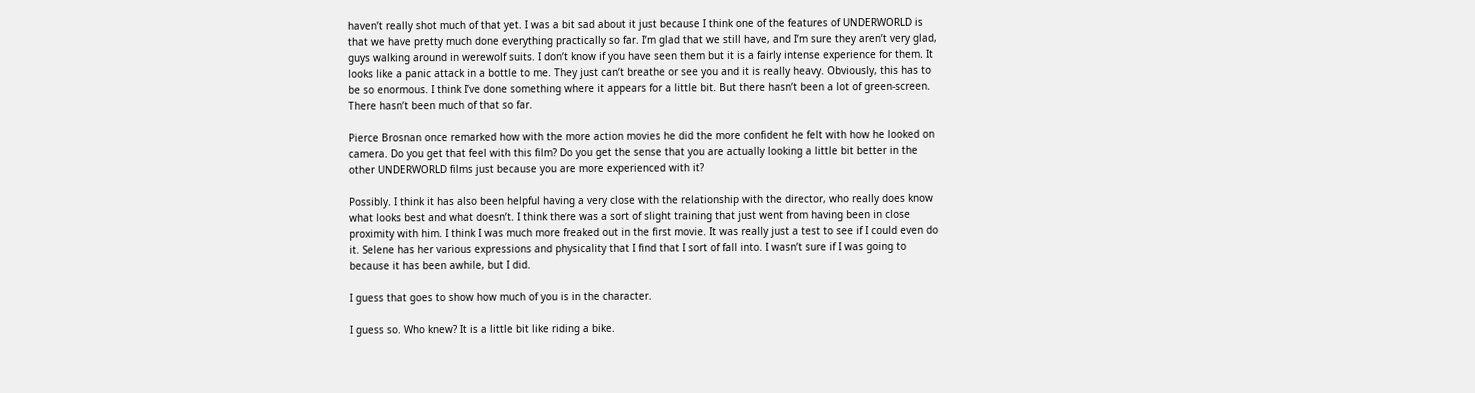haven’t really shot much of that yet. I was a bit sad about it just because I think one of the features of UNDERWORLD is that we have pretty much done everything practically so far. I’m glad that we still have, and I’m sure they aren’t very glad, guys walking around in werewolf suits. I don’t know if you have seen them but it is a fairly intense experience for them. It looks like a panic attack in a bottle to me. They just can’t breathe or see you and it is really heavy. Obviously, this has to be so enormous. I think I’ve done something where it appears for a little bit. But there hasn’t been a lot of green-screen. There hasn’t been much of that so far.

Pierce Brosnan once remarked how with the more action movies he did the more confident he felt with how he looked on camera. Do you get that feel with this film? Do you get the sense that you are actually looking a little bit better in the other UNDERWORLD films just because you are more experienced with it?

Possibly. I think it has also been helpful having a very close with the relationship with the director, who really does know what looks best and what doesn’t. I think there was a sort of slight training that just went from having been in close proximity with him. I think I was much more freaked out in the first movie. It was really just a test to see if I could even do it. Selene has her various expressions and physicality that I find that I sort of fall into. I wasn’t sure if I was going to because it has been awhile, but I did.

I guess that goes to show how much of you is in the character.

I guess so. Who knew? It is a little bit like riding a bike.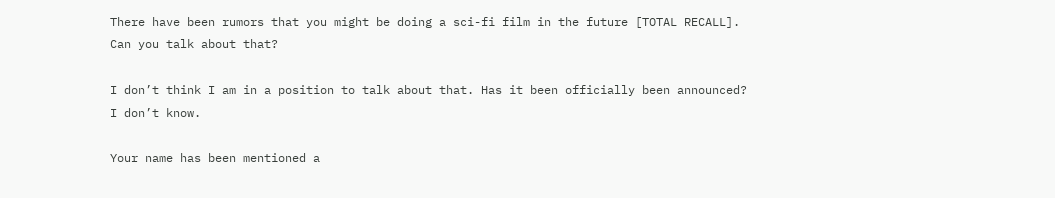There have been rumors that you might be doing a sci-fi film in the future [TOTAL RECALL]. Can you talk about that?

I don’t think I am in a position to talk about that. Has it been officially been announced? I don’t know.

Your name has been mentioned a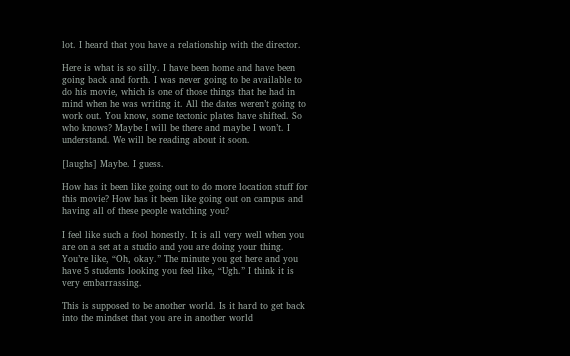lot. I heard that you have a relationship with the director.

Here is what is so silly. I have been home and have been going back and forth. I was never going to be available to do his movie, which is one of those things that he had in mind when he was writing it. All the dates weren’t going to work out. You know, some tectonic plates have shifted. So who knows? Maybe I will be there and maybe I won’t. I understand. We will be reading about it soon.

[laughs] Maybe. I guess.

How has it been like going out to do more location stuff for this movie? How has it been like going out on campus and having all of these people watching you?

I feel like such a fool honestly. It is all very well when you are on a set at a studio and you are doing your thing. You’re like, “Oh, okay.” The minute you get here and you have 5 students looking you feel like, “Ugh.” I think it is very embarrassing.

This is supposed to be another world. Is it hard to get back into the mindset that you are in another world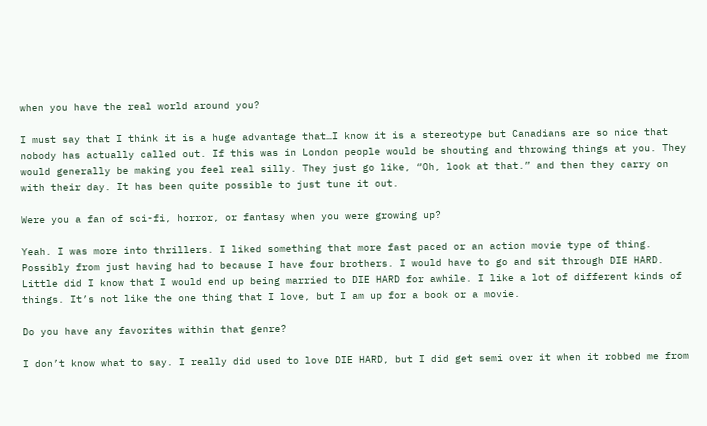when you have the real world around you?

I must say that I think it is a huge advantage that…I know it is a stereotype but Canadians are so nice that nobody has actually called out. If this was in London people would be shouting and throwing things at you. They would generally be making you feel real silly. They just go like, “Oh, look at that.” and then they carry on with their day. It has been quite possible to just tune it out.

Were you a fan of sci-fi, horror, or fantasy when you were growing up?

Yeah. I was more into thrillers. I liked something that more fast paced or an action movie type of thing. Possibly from just having had to because I have four brothers. I would have to go and sit through DIE HARD. Little did I know that I would end up being married to DIE HARD for awhile. I like a lot of different kinds of things. It’s not like the one thing that I love, but I am up for a book or a movie.

Do you have any favorites within that genre?

I don’t know what to say. I really did used to love DIE HARD, but I did get semi over it when it robbed me from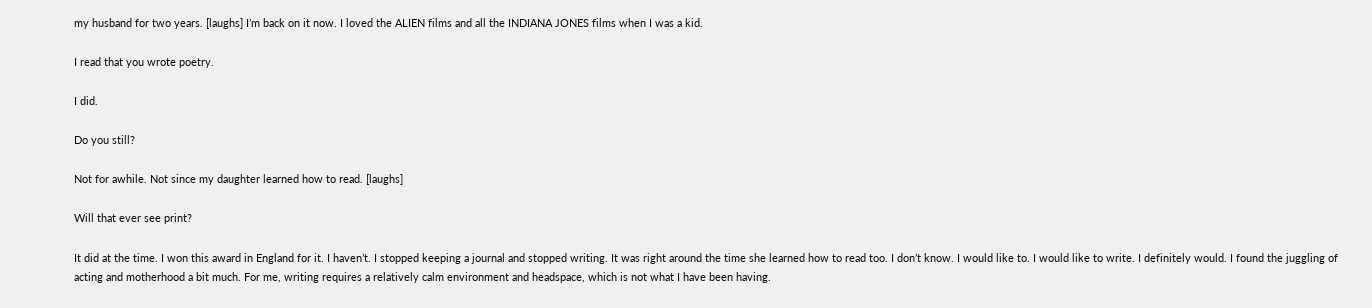my husband for two years. [laughs] I’m back on it now. I loved the ALIEN films and all the INDIANA JONES films when I was a kid.

I read that you wrote poetry.

I did.

Do you still?

Not for awhile. Not since my daughter learned how to read. [laughs]

Will that ever see print?

It did at the time. I won this award in England for it. I haven’t. I stopped keeping a journal and stopped writing. It was right around the time she learned how to read too. I don’t know. I would like to. I would like to write. I definitely would. I found the juggling of acting and motherhood a bit much. For me, writing requires a relatively calm environment and headspace, which is not what I have been having.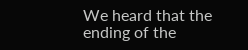We heard that the ending of the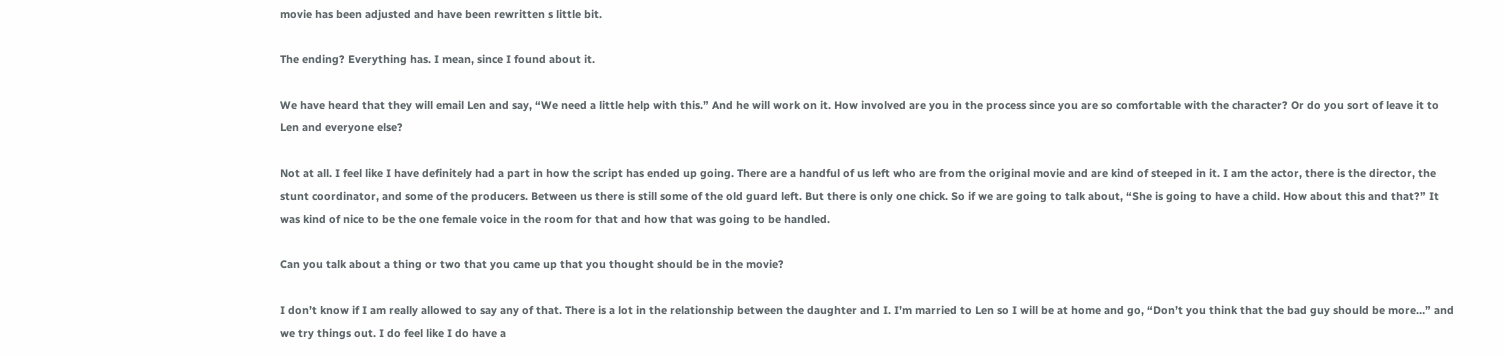movie has been adjusted and have been rewritten s little bit.

The ending? Everything has. I mean, since I found about it.

We have heard that they will email Len and say, “We need a little help with this.” And he will work on it. How involved are you in the process since you are so comfortable with the character? Or do you sort of leave it to Len and everyone else?

Not at all. I feel like I have definitely had a part in how the script has ended up going. There are a handful of us left who are from the original movie and are kind of steeped in it. I am the actor, there is the director, the stunt coordinator, and some of the producers. Between us there is still some of the old guard left. But there is only one chick. So if we are going to talk about, “She is going to have a child. How about this and that?” It was kind of nice to be the one female voice in the room for that and how that was going to be handled.

Can you talk about a thing or two that you came up that you thought should be in the movie?

I don’t know if I am really allowed to say any of that. There is a lot in the relationship between the daughter and I. I’m married to Len so I will be at home and go, “Don’t you think that the bad guy should be more…” and we try things out. I do feel like I do have a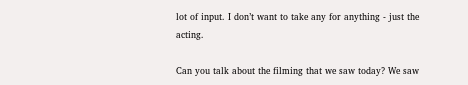lot of input. I don’t want to take any for anything - just the acting.

Can you talk about the filming that we saw today? We saw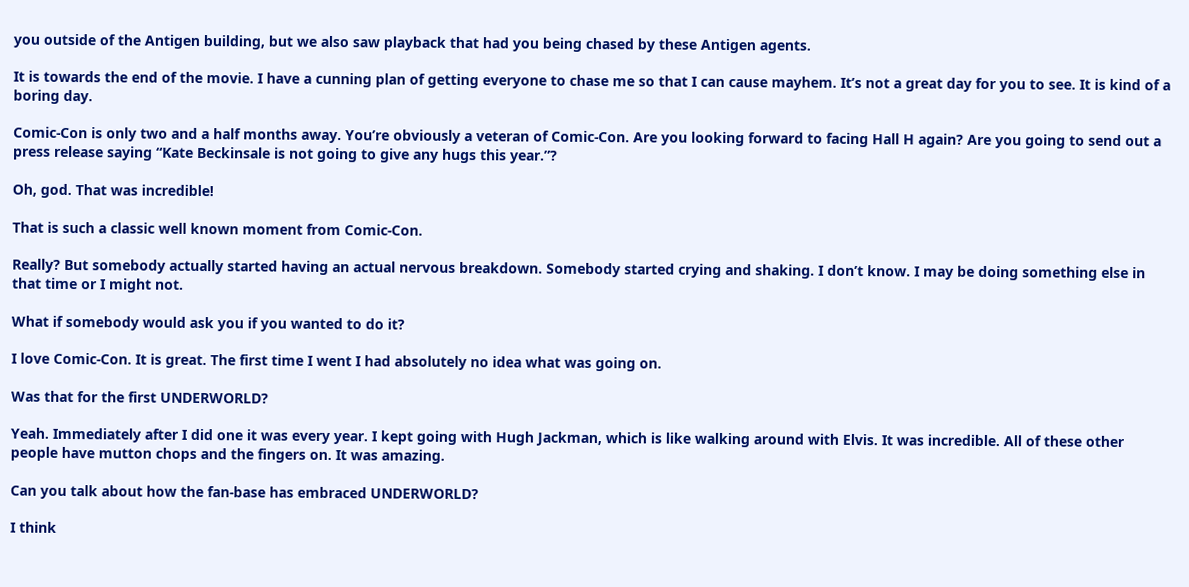you outside of the Antigen building, but we also saw playback that had you being chased by these Antigen agents.

It is towards the end of the movie. I have a cunning plan of getting everyone to chase me so that I can cause mayhem. It’s not a great day for you to see. It is kind of a boring day.

Comic-Con is only two and a half months away. You’re obviously a veteran of Comic-Con. Are you looking forward to facing Hall H again? Are you going to send out a press release saying “Kate Beckinsale is not going to give any hugs this year.”?

Oh, god. That was incredible!

That is such a classic well known moment from Comic-Con.

Really? But somebody actually started having an actual nervous breakdown. Somebody started crying and shaking. I don’t know. I may be doing something else in that time or I might not.

What if somebody would ask you if you wanted to do it?

I love Comic-Con. It is great. The first time I went I had absolutely no idea what was going on.

Was that for the first UNDERWORLD?

Yeah. Immediately after I did one it was every year. I kept going with Hugh Jackman, which is like walking around with Elvis. It was incredible. All of these other people have mutton chops and the fingers on. It was amazing.

Can you talk about how the fan-base has embraced UNDERWORLD?

I think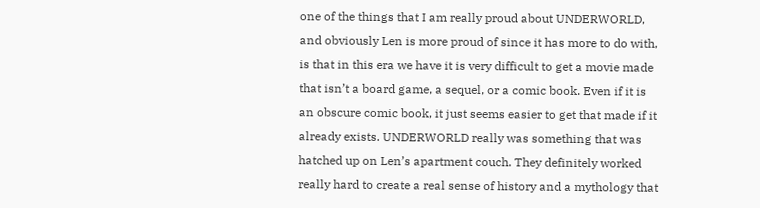one of the things that I am really proud about UNDERWORLD, and obviously Len is more proud of since it has more to do with, is that in this era we have it is very difficult to get a movie made that isn’t a board game, a sequel, or a comic book. Even if it is an obscure comic book, it just seems easier to get that made if it already exists. UNDERWORLD really was something that was hatched up on Len’s apartment couch. They definitely worked really hard to create a real sense of history and a mythology that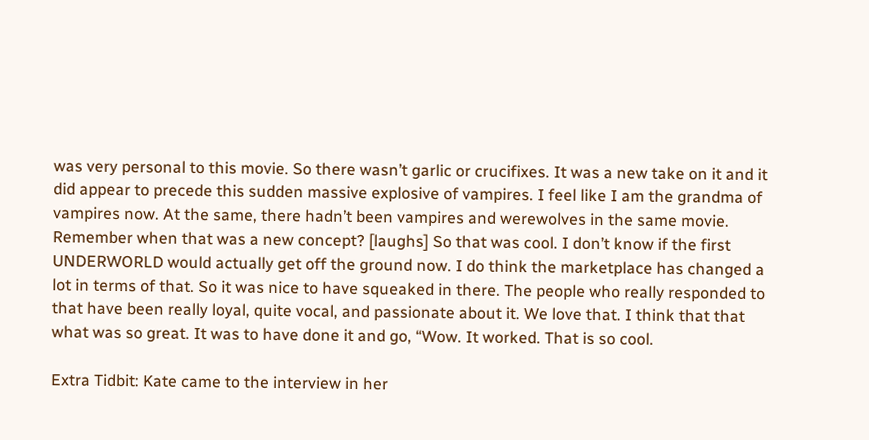was very personal to this movie. So there wasn’t garlic or crucifixes. It was a new take on it and it did appear to precede this sudden massive explosive of vampires. I feel like I am the grandma of vampires now. At the same, there hadn’t been vampires and werewolves in the same movie. Remember when that was a new concept? [laughs] So that was cool. I don’t know if the first UNDERWORLD would actually get off the ground now. I do think the marketplace has changed a lot in terms of that. So it was nice to have squeaked in there. The people who really responded to that have been really loyal, quite vocal, and passionate about it. We love that. I think that that what was so great. It was to have done it and go, “Wow. It worked. That is so cool.

Extra Tidbit: Kate came to the interview in her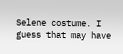Selene costume. I guess that may have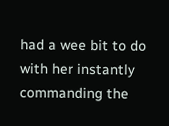had a wee bit to do with her instantly commanding the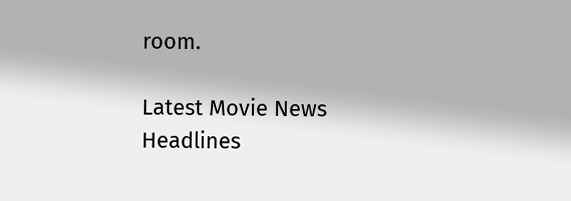room.

Latest Movie News Headlines